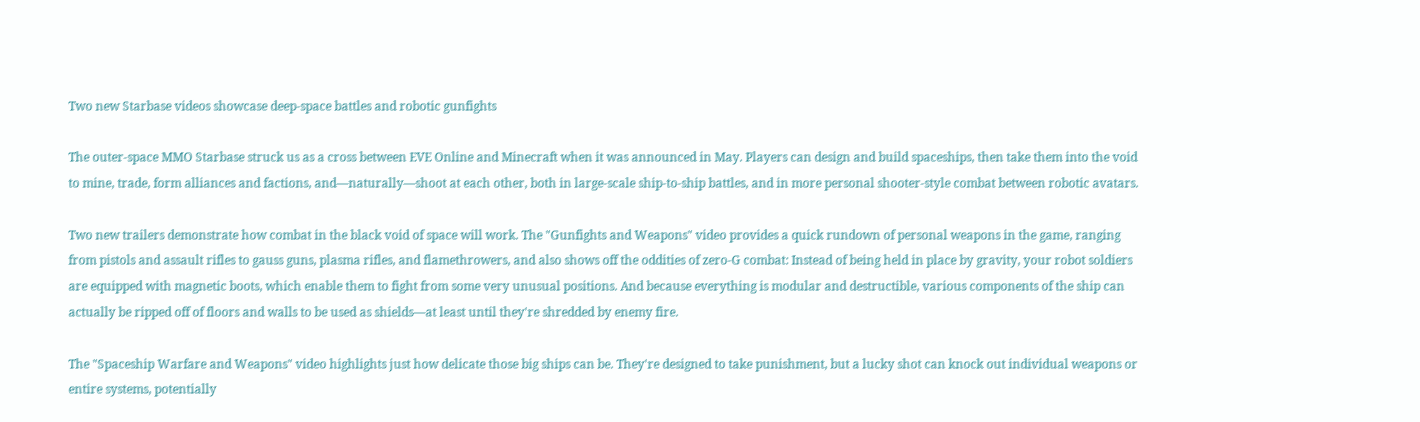Two new Starbase videos showcase deep-space battles and robotic gunfights

The outer-space MMO Starbase struck us as a cross between EVE Online and Minecraft when it was announced in May. Players can design and build spaceships, then take them into the void to mine, trade, form alliances and factions, and—naturally—shoot at each other, both in large-scale ship-to-ship battles, and in more personal shooter-style combat between robotic avatars.

Two new trailers demonstrate how combat in the black void of space will work. The "Gunfights and Weapons" video provides a quick rundown of personal weapons in the game, ranging from pistols and assault rifles to gauss guns, plasma rifles, and flamethrowers, and also shows off the oddities of zero-G combat: Instead of being held in place by gravity, your robot soldiers are equipped with magnetic boots, which enable them to fight from some very unusual positions. And because everything is modular and destructible, various components of the ship can actually be ripped off of floors and walls to be used as shields—at least until they're shredded by enemy fire.

The "Spaceship Warfare and Weapons" video highlights just how delicate those big ships can be. They're designed to take punishment, but a lucky shot can knock out individual weapons or entire systems, potentially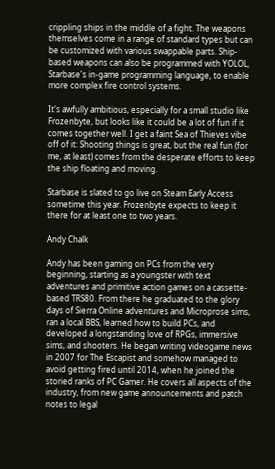crippling ships in the middle of a fight. The weapons themselves come in a range of standard types but can be customized with various swappable parts. Ship-based weapons can also be programmed with YOLOL, Starbase's in-game programming language, to enable more complex fire control systems.

It's awfully ambitious, especially for a small studio like Frozenbyte, but looks like it could be a lot of fun if it comes together well. I get a faint Sea of Thieves vibe off of it: Shooting things is great, but the real fun (for me, at least) comes from the desperate efforts to keep the ship floating and moving.

Starbase is slated to go live on Steam Early Access sometime this year. Frozenbyte expects to keep it there for at least one to two years.

Andy Chalk

Andy has been gaming on PCs from the very beginning, starting as a youngster with text adventures and primitive action games on a cassette-based TRS80. From there he graduated to the glory days of Sierra Online adventures and Microprose sims, ran a local BBS, learned how to build PCs, and developed a longstanding love of RPGs, immersive sims, and shooters. He began writing videogame news in 2007 for The Escapist and somehow managed to avoid getting fired until 2014, when he joined the storied ranks of PC Gamer. He covers all aspects of the industry, from new game announcements and patch notes to legal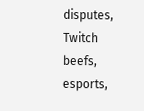disputes, Twitch beefs, esports,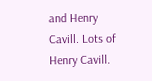and Henry Cavill. Lots of Henry Cavill.